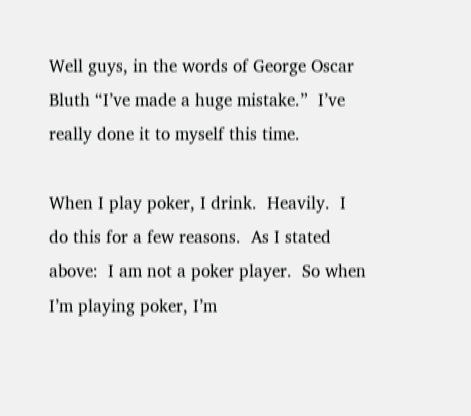Well guys, in the words of George Oscar Bluth “I’ve made a huge mistake.”  I’ve really done it to myself this time.

When I play poker, I drink.  Heavily.  I do this for a few reasons.  As I stated above:  I am not a poker player.  So when I’m playing poker, I’m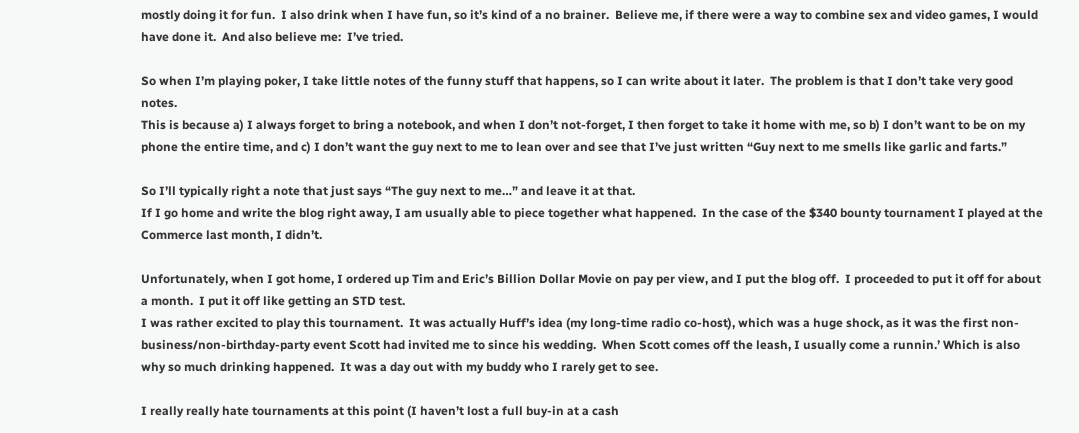mostly doing it for fun.  I also drink when I have fun, so it’s kind of a no brainer.  Believe me, if there were a way to combine sex and video games, I would have done it.  And also believe me:  I’ve tried.

So when I’m playing poker, I take little notes of the funny stuff that happens, so I can write about it later.  The problem is that I don’t take very good notes.
This is because a) I always forget to bring a notebook, and when I don’t not-forget, I then forget to take it home with me, so b) I don’t want to be on my phone the entire time, and c) I don’t want the guy next to me to lean over and see that I’ve just written “Guy next to me smells like garlic and farts.”

So I’ll typically right a note that just says “The guy next to me…” and leave it at that.
If I go home and write the blog right away, I am usually able to piece together what happened.  In the case of the $340 bounty tournament I played at the Commerce last month, I didn’t.

Unfortunately, when I got home, I ordered up Tim and Eric’s Billion Dollar Movie on pay per view, and I put the blog off.  I proceeded to put it off for about a month.  I put it off like getting an STD test.
I was rather excited to play this tournament.  It was actually Huff’s idea (my long-time radio co-host), which was a huge shock, as it was the first non-business/non-birthday-party event Scott had invited me to since his wedding.  When Scott comes off the leash, I usually come a runnin.’ Which is also why so much drinking happened.  It was a day out with my buddy who I rarely get to see.

I really really hate tournaments at this point (I haven’t lost a full buy-in at a cash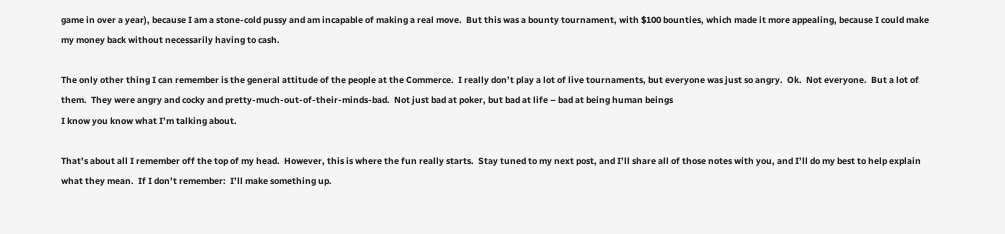game in over a year), because I am a stone-cold pussy and am incapable of making a real move.  But this was a bounty tournament, with $100 bounties, which made it more appealing, because I could make my money back without necessarily having to cash.

The only other thing I can remember is the general attitude of the people at the Commerce.  I really don’t play a lot of live tournaments, but everyone was just so angry.  Ok.  Not everyone.  But a lot of them.  They were angry and cocky and pretty-much-out-of-their-minds-bad.  Not just bad at poker, but bad at life – bad at being human beings
I know you know what I’m talking about.

That’s about all I remember off the top of my head.  However, this is where the fun really starts.  Stay tuned to my next post, and I’ll share all of those notes with you, and I’ll do my best to help explain what they mean.  If I don’t remember:  I’ll make something up.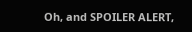Oh, and SPOILER ALERT,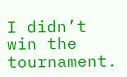I didn’t win the tournament.